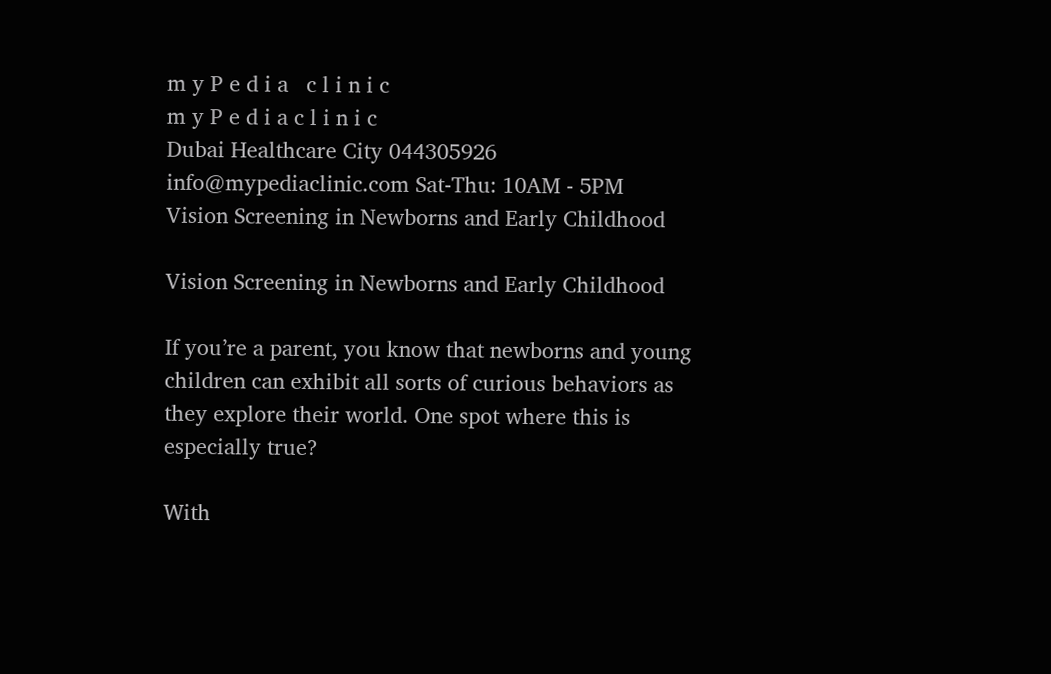m y P e d i a   c l i n i c
m y P e d i a c l i n i c
Dubai Healthcare City 044305926 info@mypediaclinic.com Sat-Thu: 10AM - 5PM
Vision Screening in Newborns and Early Childhood

Vision Screening in Newborns and Early Childhood

If you’re a parent, you know that newborns and young children can exhibit all sorts of curious behaviors as they explore their world. One spot where this is especially true?

With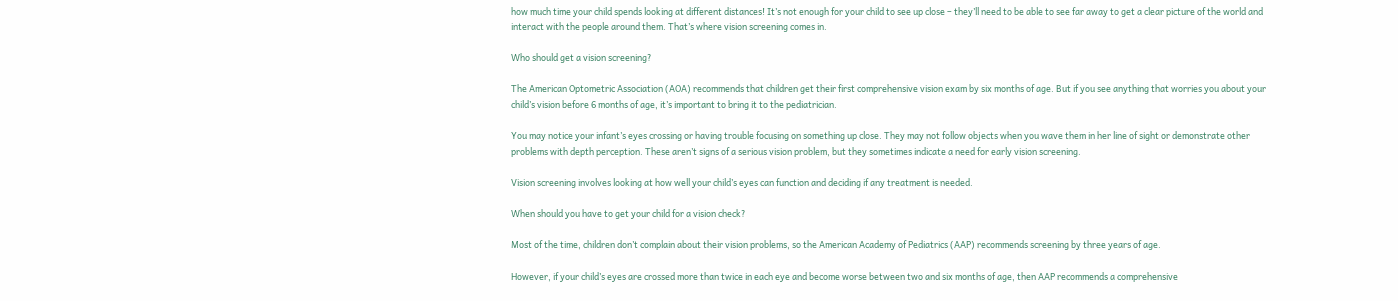how much time your child spends looking at different distances! It’s not enough for your child to see up close – they’ll need to be able to see far away to get a clear picture of the world and interact with the people around them. That’s where vision screening comes in.

Who should get a vision screening?

The American Optometric Association (AOA) recommends that children get their first comprehensive vision exam by six months of age. But if you see anything that worries you about your child’s vision before 6 months of age, it’s important to bring it to the pediatrician.

You may notice your infant’s eyes crossing or having trouble focusing on something up close. They may not follow objects when you wave them in her line of sight or demonstrate other problems with depth perception. These aren’t signs of a serious vision problem, but they sometimes indicate a need for early vision screening.

Vision screening involves looking at how well your child’s eyes can function and deciding if any treatment is needed.

When should you have to get your child for a vision check?

Most of the time, children don’t complain about their vision problems, so the American Academy of Pediatrics (AAP) recommends screening by three years of age.

However, if your child’s eyes are crossed more than twice in each eye and become worse between two and six months of age, then AAP recommends a comprehensive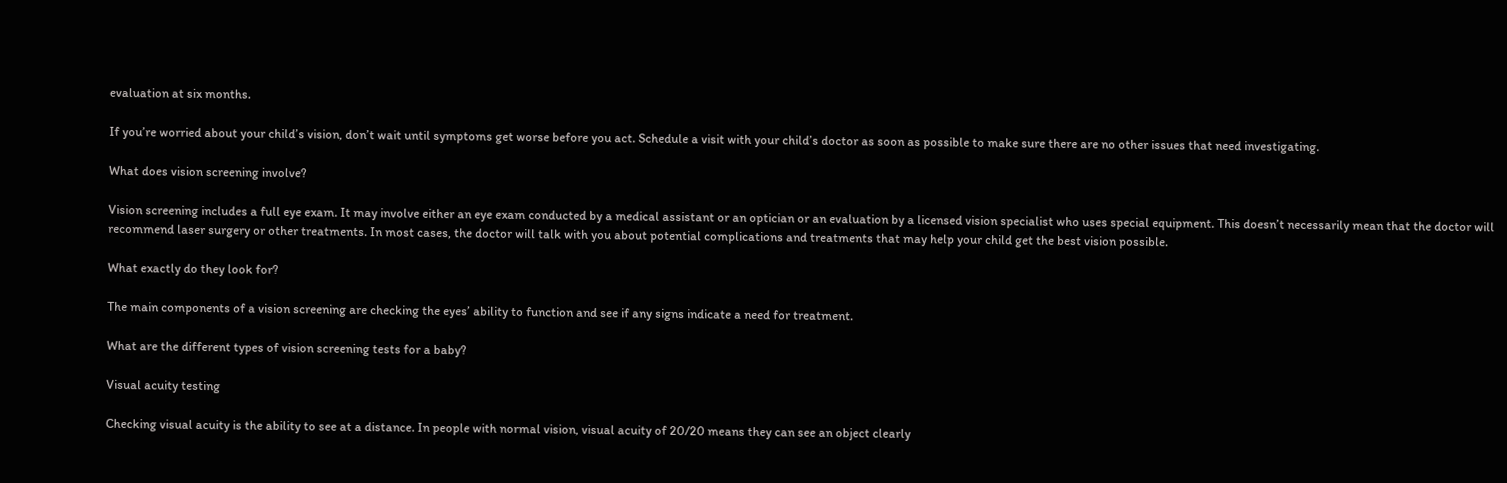evaluation at six months.

If you’re worried about your child’s vision, don’t wait until symptoms get worse before you act. Schedule a visit with your child’s doctor as soon as possible to make sure there are no other issues that need investigating.

What does vision screening involve?

Vision screening includes a full eye exam. It may involve either an eye exam conducted by a medical assistant or an optician or an evaluation by a licensed vision specialist who uses special equipment. This doesn’t necessarily mean that the doctor will recommend laser surgery or other treatments. In most cases, the doctor will talk with you about potential complications and treatments that may help your child get the best vision possible.

What exactly do they look for?

The main components of a vision screening are checking the eyes’ ability to function and see if any signs indicate a need for treatment.

What are the different types of vision screening tests for a baby?

Visual acuity testing

Checking visual acuity is the ability to see at a distance. In people with normal vision, visual acuity of 20/20 means they can see an object clearly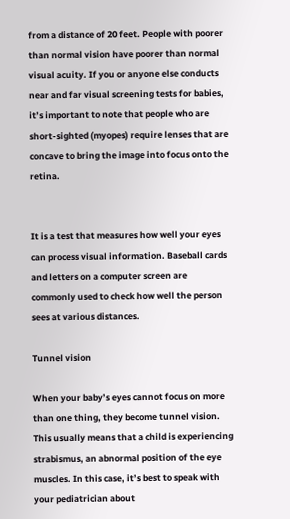from a distance of 20 feet. People with poorer than normal vision have poorer than normal visual acuity. If you or anyone else conducts near and far visual screening tests for babies, it’s important to note that people who are short-sighted (myopes) require lenses that are concave to bring the image into focus onto the retina.


It is a test that measures how well your eyes can process visual information. Baseball cards and letters on a computer screen are commonly used to check how well the person sees at various distances.

Tunnel vision

When your baby’s eyes cannot focus on more than one thing, they become tunnel vision. This usually means that a child is experiencing strabismus, an abnormal position of the eye muscles. In this case, it’s best to speak with your pediatrician about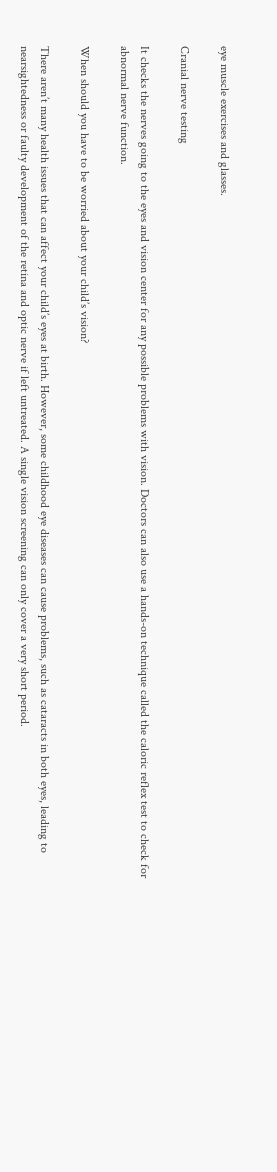eye muscle exercises and glasses.

Cranial nerve testing

It checks the nerves going to the eyes and vision center for any possible problems with vision. Doctors can also use a hands-on technique called the caloric reflex test to check for abnormal nerve function.

When should you have to be worried about your child’s vision?

There aren’t many health issues that can affect your child’s eyes at birth. However, some childhood eye diseases can cause problems, such as cataracts in both eyes, leading to nearsightedness or faulty development of the retina and optic nerve if left untreated. A single vision screening can only cover a very short period.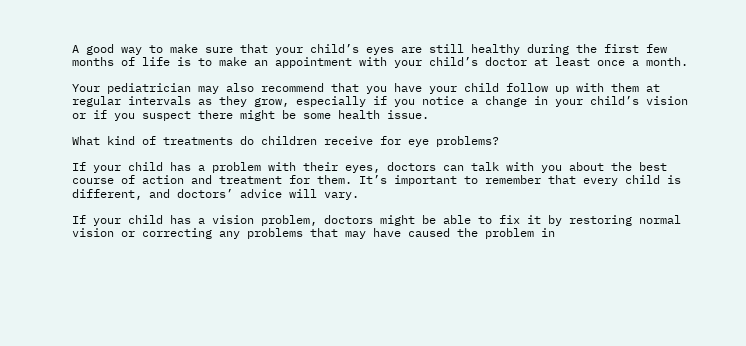A good way to make sure that your child’s eyes are still healthy during the first few months of life is to make an appointment with your child’s doctor at least once a month.

Your pediatrician may also recommend that you have your child follow up with them at regular intervals as they grow, especially if you notice a change in your child’s vision or if you suspect there might be some health issue.

What kind of treatments do children receive for eye problems?

If your child has a problem with their eyes, doctors can talk with you about the best course of action and treatment for them. It’s important to remember that every child is different, and doctors’ advice will vary.

If your child has a vision problem, doctors might be able to fix it by restoring normal vision or correcting any problems that may have caused the problem in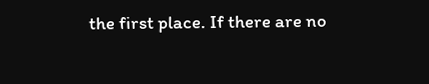the first place. If there are no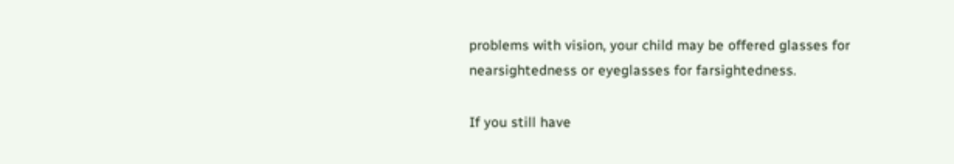problems with vision, your child may be offered glasses for nearsightedness or eyeglasses for farsightedness.

If you still have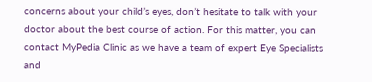concerns about your child’s eyes, don’t hesitate to talk with your doctor about the best course of action. For this matter, you can contact MyPedia Clinic as we have a team of expert Eye Specialists and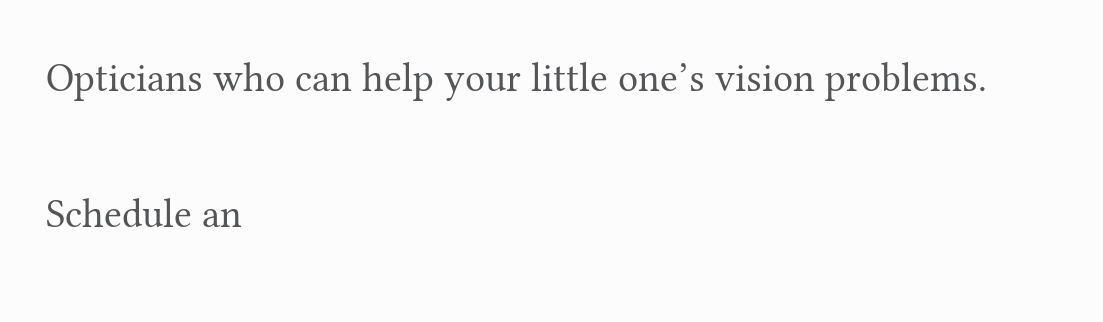Opticians who can help your little one’s vision problems.

Schedule an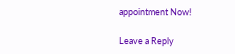appointment Now!

Leave a Reply